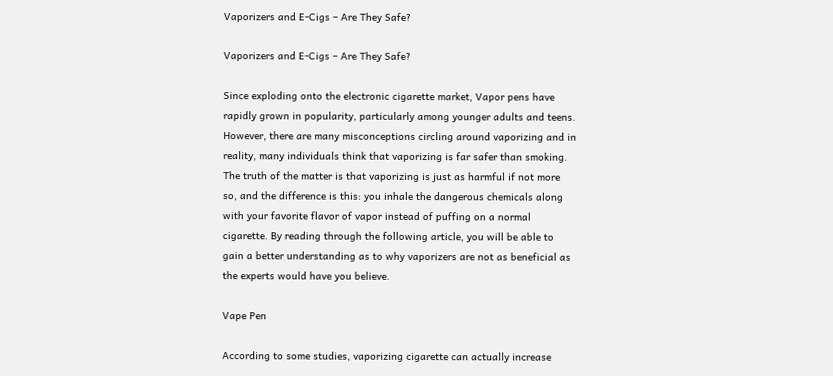Vaporizers and E-Cigs – Are They Safe?

Vaporizers and E-Cigs – Are They Safe?

Since exploding onto the electronic cigarette market, Vapor pens have rapidly grown in popularity, particularly among younger adults and teens. However, there are many misconceptions circling around vaporizing and in reality, many individuals think that vaporizing is far safer than smoking. The truth of the matter is that vaporizing is just as harmful if not more so, and the difference is this: you inhale the dangerous chemicals along with your favorite flavor of vapor instead of puffing on a normal cigarette. By reading through the following article, you will be able to gain a better understanding as to why vaporizers are not as beneficial as the experts would have you believe.

Vape Pen

According to some studies, vaporizing cigarette can actually increase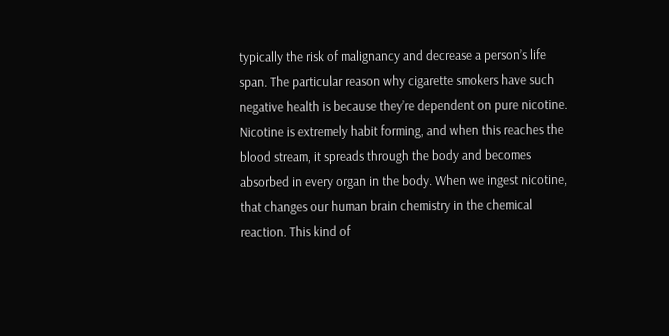typically the risk of malignancy and decrease a person’s life span. The particular reason why cigarette smokers have such negative health is because they’re dependent on pure nicotine. Nicotine is extremely habit forming, and when this reaches the blood stream, it spreads through the body and becomes absorbed in every organ in the body. When we ingest nicotine, that changes our human brain chemistry in the chemical reaction. This kind of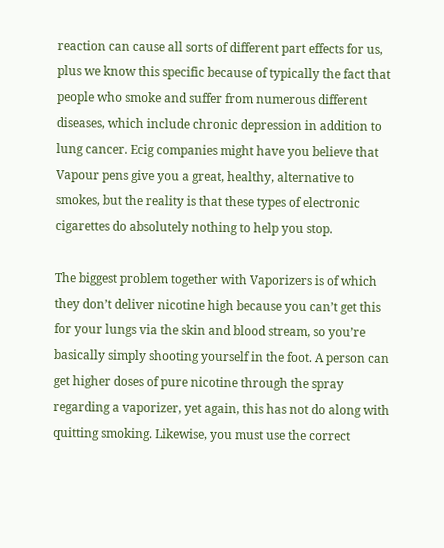reaction can cause all sorts of different part effects for us, plus we know this specific because of typically the fact that people who smoke and suffer from numerous different diseases, which include chronic depression in addition to lung cancer. Ecig companies might have you believe that Vapour pens give you a great, healthy, alternative to smokes, but the reality is that these types of electronic cigarettes do absolutely nothing to help you stop.

The biggest problem together with Vaporizers is of which they don’t deliver nicotine high because you can’t get this for your lungs via the skin and blood stream, so you’re basically simply shooting yourself in the foot. A person can get higher doses of pure nicotine through the spray regarding a vaporizer, yet again, this has not do along with quitting smoking. Likewise, you must use the correct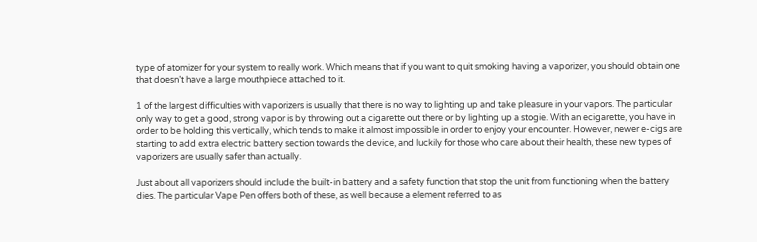type of atomizer for your system to really work. Which means that if you want to quit smoking having a vaporizer, you should obtain one that doesn’t have a large mouthpiece attached to it.

1 of the largest difficulties with vaporizers is usually that there is no way to lighting up and take pleasure in your vapors. The particular only way to get a good, strong vapor is by throwing out a cigarette out there or by lighting up a stogie. With an ecigarette, you have in order to be holding this vertically, which tends to make it almost impossible in order to enjoy your encounter. However, newer e-cigs are starting to add extra electric battery section towards the device, and luckily for those who care about their health, these new types of vaporizers are usually safer than actually.

Just about all vaporizers should include the built-in battery and a safety function that stop the unit from functioning when the battery dies. The particular Vape Pen offers both of these, as well because a element referred to as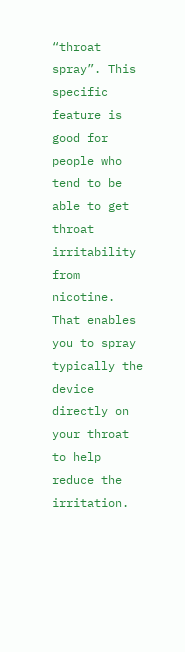“throat spray”. This specific feature is good for people who tend to be able to get throat irritability from nicotine. That enables you to spray typically the device directly on your throat to help reduce the irritation.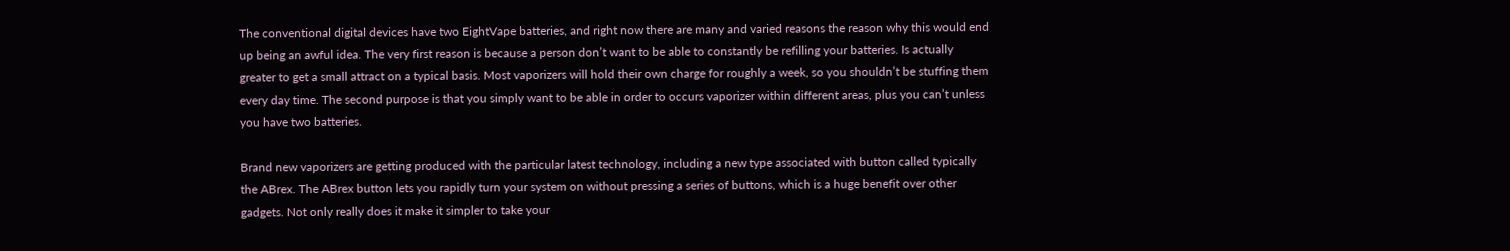The conventional digital devices have two EightVape batteries, and right now there are many and varied reasons the reason why this would end up being an awful idea. The very first reason is because a person don’t want to be able to constantly be refilling your batteries. Is actually greater to get a small attract on a typical basis. Most vaporizers will hold their own charge for roughly a week, so you shouldn’t be stuffing them every day time. The second purpose is that you simply want to be able in order to occurs vaporizer within different areas, plus you can’t unless you have two batteries.

Brand new vaporizers are getting produced with the particular latest technology, including a new type associated with button called typically the ABrex. The ABrex button lets you rapidly turn your system on without pressing a series of buttons, which is a huge benefit over other gadgets. Not only really does it make it simpler to take your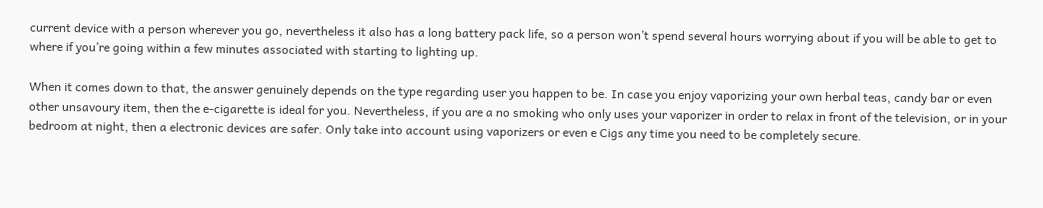current device with a person wherever you go, nevertheless it also has a long battery pack life, so a person won’t spend several hours worrying about if you will be able to get to where if you’re going within a few minutes associated with starting to lighting up.

When it comes down to that, the answer genuinely depends on the type regarding user you happen to be. In case you enjoy vaporizing your own herbal teas, candy bar or even other unsavoury item, then the e-cigarette is ideal for you. Nevertheless, if you are a no smoking who only uses your vaporizer in order to relax in front of the television, or in your bedroom at night, then a electronic devices are safer. Only take into account using vaporizers or even e Cigs any time you need to be completely secure.